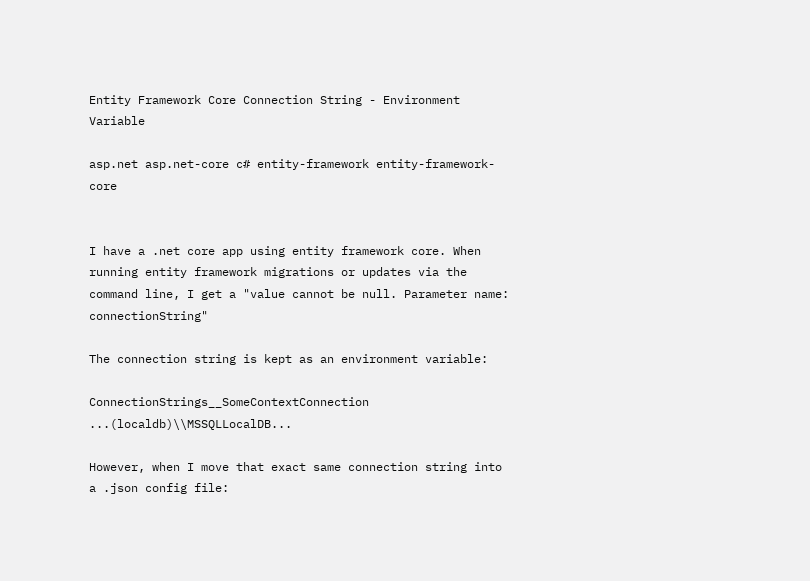Entity Framework Core Connection String - Environment Variable

asp.net asp.net-core c# entity-framework entity-framework-core


I have a .net core app using entity framework core. When running entity framework migrations or updates via the command line, I get a "value cannot be null. Parameter name: connectionString"

The connection string is kept as an environment variable:

ConnectionStrings__SomeContextConnection  ...(localdb)\\MSSQLLocalDB...

However, when I move that exact same connection string into a .json config file: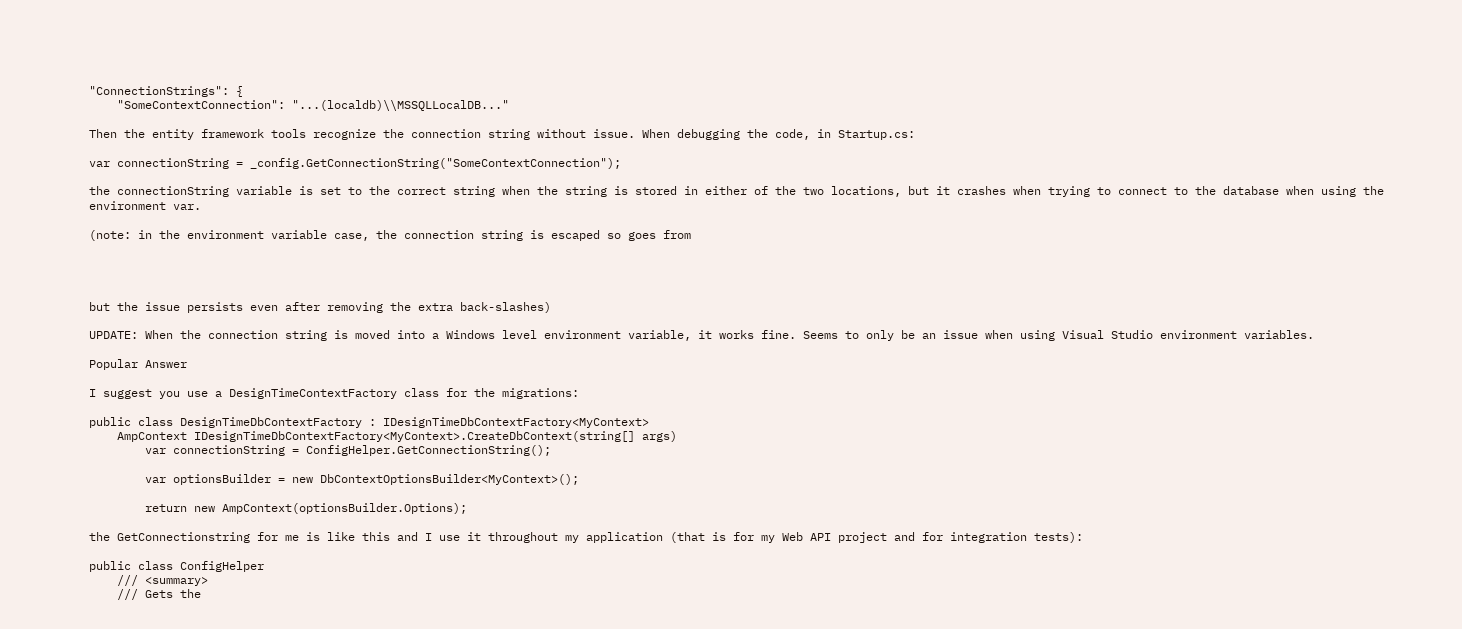"ConnectionStrings": {
    "SomeContextConnection": "...(localdb)\\MSSQLLocalDB..."

Then the entity framework tools recognize the connection string without issue. When debugging the code, in Startup.cs:

var connectionString = _config.GetConnectionString("SomeContextConnection");

the connectionString variable is set to the correct string when the string is stored in either of the two locations, but it crashes when trying to connect to the database when using the environment var.

(note: in the environment variable case, the connection string is escaped so goes from




but the issue persists even after removing the extra back-slashes)

UPDATE: When the connection string is moved into a Windows level environment variable, it works fine. Seems to only be an issue when using Visual Studio environment variables.

Popular Answer

I suggest you use a DesignTimeContextFactory class for the migrations:

public class DesignTimeDbContextFactory : IDesignTimeDbContextFactory<MyContext>
    AmpContext IDesignTimeDbContextFactory<MyContext>.CreateDbContext(string[] args)
        var connectionString = ConfigHelper.GetConnectionString();

        var optionsBuilder = new DbContextOptionsBuilder<MyContext>();

        return new AmpContext(optionsBuilder.Options);

the GetConnectionstring for me is like this and I use it throughout my application (that is for my Web API project and for integration tests):

public class ConfigHelper
    /// <summary>
    /// Gets the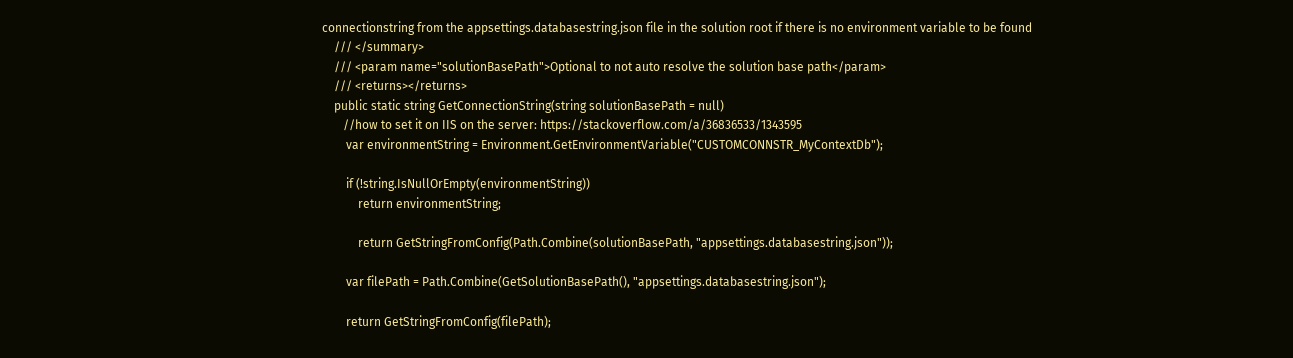connectionstring from the appsettings.databasestring.json file in the solution root if there is no environment variable to be found
    /// </summary>
    /// <param name="solutionBasePath">Optional to not auto resolve the solution base path</param>
    /// <returns></returns>
    public static string GetConnectionString(string solutionBasePath = null)
       //how to set it on IIS on the server: https://stackoverflow.com/a/36836533/1343595
        var environmentString = Environment.GetEnvironmentVariable("CUSTOMCONNSTR_MyContextDb");

        if (!string.IsNullOrEmpty(environmentString))
            return environmentString;

            return GetStringFromConfig(Path.Combine(solutionBasePath, "appsettings.databasestring.json"));

        var filePath = Path.Combine(GetSolutionBasePath(), "appsettings.databasestring.json");

        return GetStringFromConfig(filePath);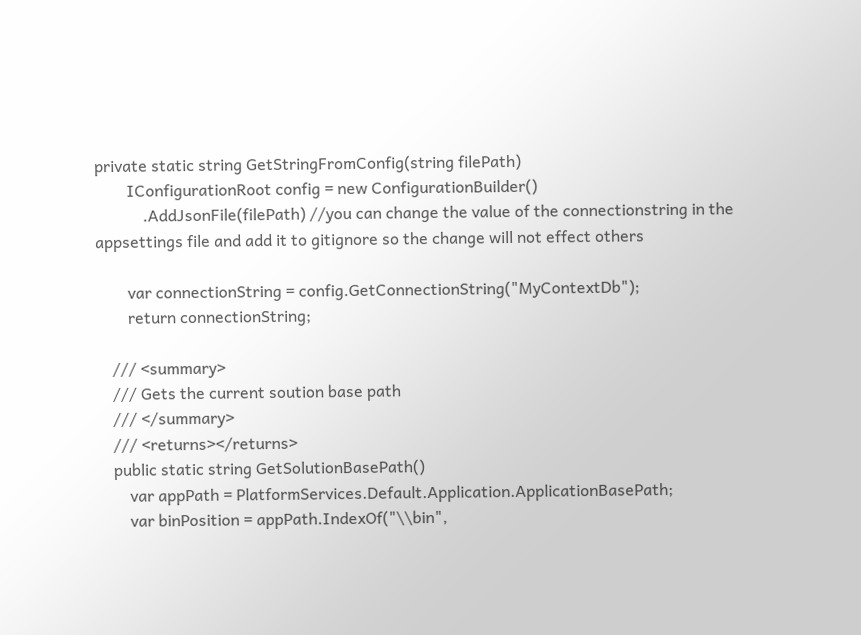private static string GetStringFromConfig(string filePath)
        IConfigurationRoot config = new ConfigurationBuilder()
            .AddJsonFile(filePath) //you can change the value of the connectionstring in the appsettings file and add it to gitignore so the change will not effect others

        var connectionString = config.GetConnectionString("MyContextDb");
        return connectionString;

    /// <summary>
    /// Gets the current soution base path
    /// </summary>
    /// <returns></returns>
    public static string GetSolutionBasePath()
        var appPath = PlatformServices.Default.Application.ApplicationBasePath;
        var binPosition = appPath.IndexOf("\\bin",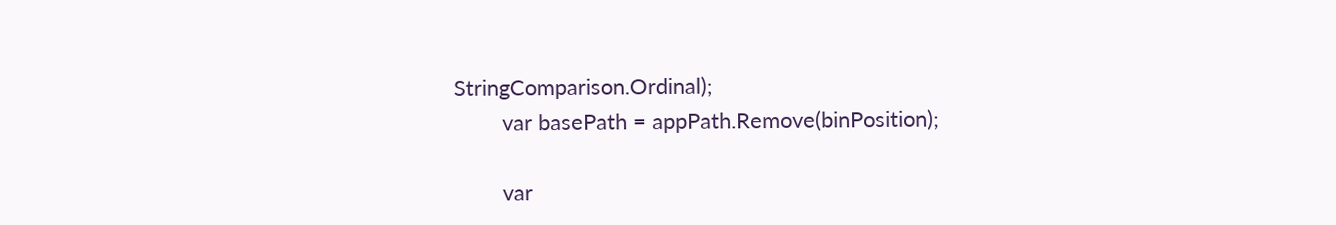StringComparison.Ordinal);
        var basePath = appPath.Remove(binPosition);

        var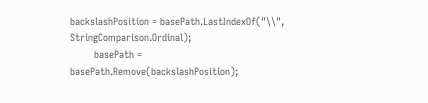backslashPosition = basePath.LastIndexOf("\\", StringComparison.Ordinal);
        basePath = basePath.Remove(backslashPosition);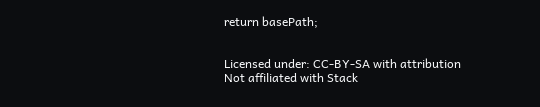return basePath;


Licensed under: CC-BY-SA with attribution
Not affiliated with Stack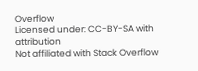Overflow
Licensed under: CC-BY-SA with attribution
Not affiliated with Stack Overflow